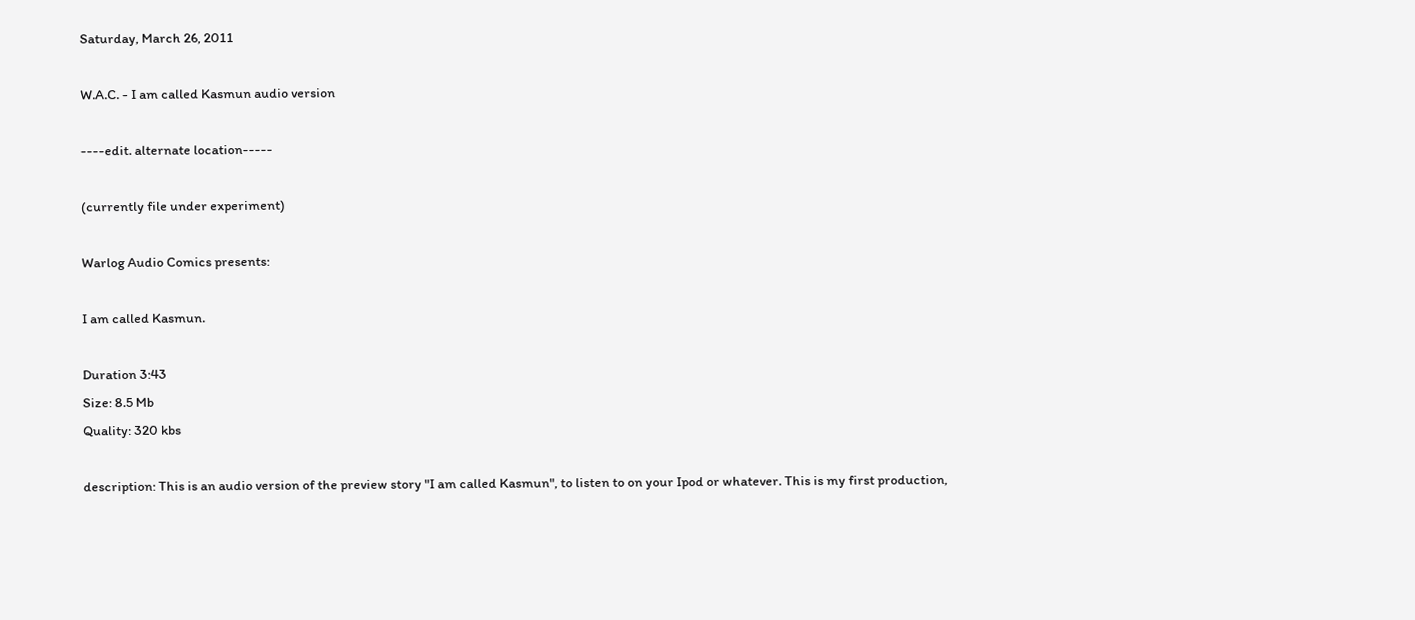Saturday, March 26, 2011

W.A.C. - I am called Kasmun audio version

----edit. alternate location-----

(currently file under experiment)

Warlog Audio Comics presents:

I am called Kasmun.

Duration 3:43
Size: 8.5 Mb
Quality: 320 kbs

description: This is an audio version of the preview story "I am called Kasmun", to listen to on your Ipod or whatever. This is my first production,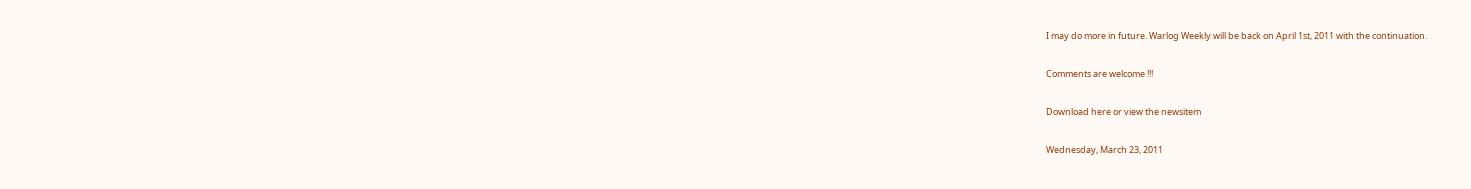I may do more in future. Warlog Weekly will be back on April 1st, 2011 with the continuation.

Comments are welcome !!!

Download here or view the newsitem

Wednesday, March 23, 2011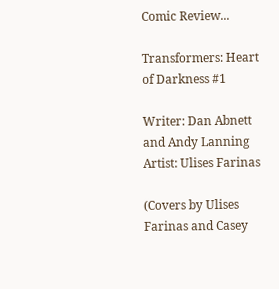Comic Review...

Transformers: Heart of Darkness #1

Writer: Dan Abnett and Andy Lanning
Artist: Ulises Farinas

(Covers by Ulises Farinas and Casey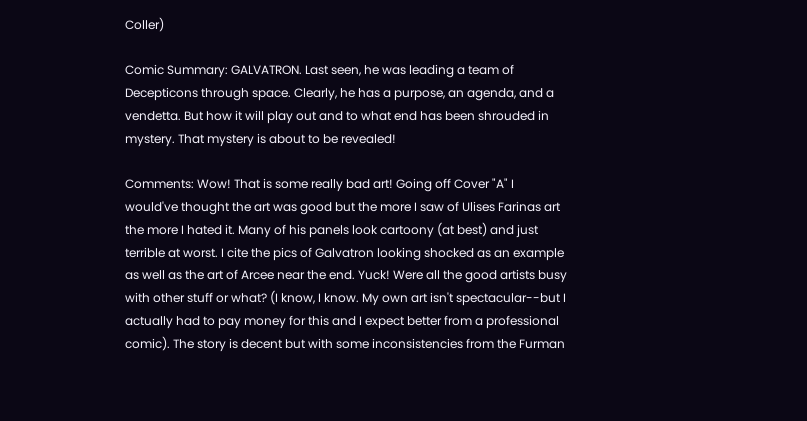Coller)

Comic Summary: GALVATRON. Last seen, he was leading a team of Decepticons through space. Clearly, he has a purpose, an agenda, and a vendetta. But how it will play out and to what end has been shrouded in mystery. That mystery is about to be revealed!

Comments: Wow! That is some really bad art! Going off Cover "A" I would've thought the art was good but the more I saw of Ulises Farinas art the more I hated it. Many of his panels look cartoony (at best) and just terrible at worst. I cite the pics of Galvatron looking shocked as an example as well as the art of Arcee near the end. Yuck! Were all the good artists busy with other stuff or what? (I know, I know. My own art isn't spectacular--but I actually had to pay money for this and I expect better from a professional comic). The story is decent but with some inconsistencies from the Furman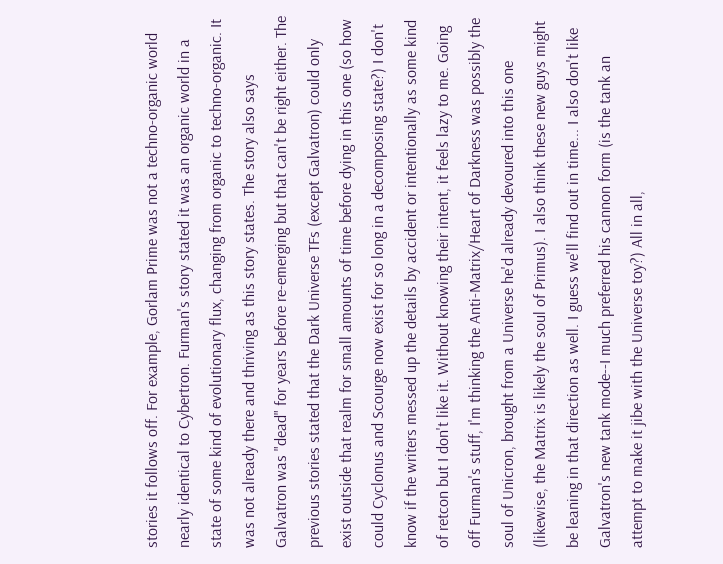stories it follows off. For example, Gorlam Prime was not a techno-organic world nearly identical to Cybertron. Furman's story stated it was an organic world in a state of some kind of evolutionary flux, changing from organic to techno-organic. It was not already there and thriving as this story states. The story also says Galvatron was "dead" for years before re-emerging but that can't be right either. The previous stories stated that the Dark Universe TFs (except Galvatron) could only exist outside that realm for small amounts of time before dying in this one (so how could Cyclonus and Scourge now exist for so long in a decomposing state?) I don't know if the writers messed up the details by accident or intentionally as some kind of retcon but I don't like it. Without knowing their intent, it feels lazy to me. Going off Furman's stuff, I'm thinking the Anti-Matrix/Heart of Darkness was possibly the soul of Unicron, brought from a Universe he'd already devoured into this one (likewise, the Matrix is likely the soul of Primus). I also think these new guys might be leaning in that direction as well. I guess we'll find out in time... I also don't like Galvatron's new tank mode--I much preferred his cannon form (is the tank an attempt to make it jibe with the Universe toy?) All in all,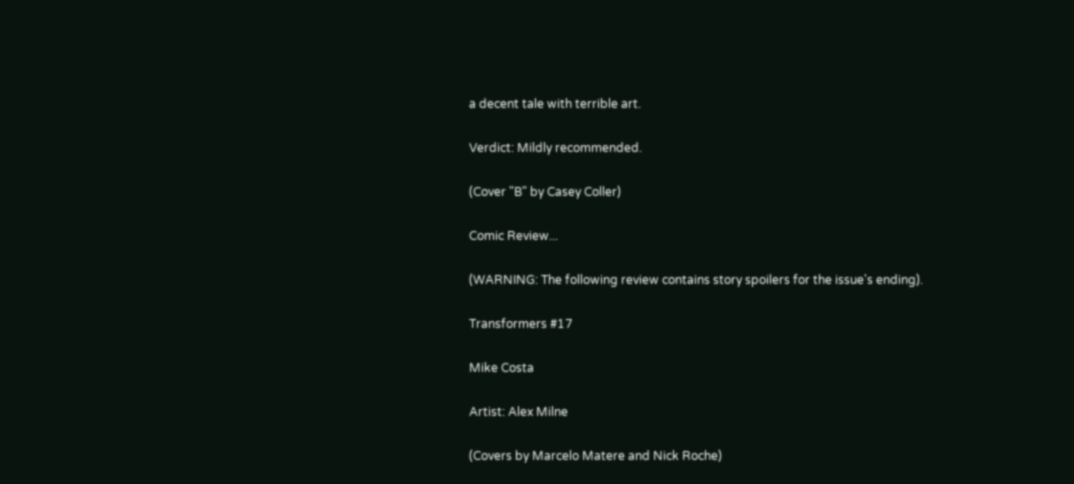a decent tale with terrible art.

Verdict: Mildly recommended.

(Cover "B" by Casey Coller)

Comic Review...

(WARNING: The following review contains story spoilers for the issue's ending).

Transformers #17

Mike Costa

Artist: Alex Milne

(Covers by Marcelo Matere and Nick Roche)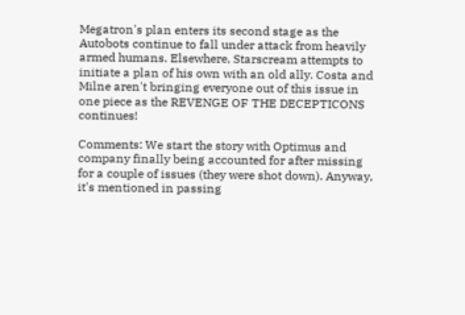Megatron's plan enters its second stage as the Autobots continue to fall under attack from heavily armed humans. Elsewhere, Starscream attempts to initiate a plan of his own with an old ally. Costa and Milne aren't bringing everyone out of this issue in one piece as the REVENGE OF THE DECEPTICONS continues!

Comments: We start the story with Optimus and company finally being accounted for after missing for a couple of issues (they were shot down). Anyway, it's mentioned in passing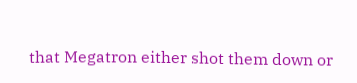that Megatron either shot them down or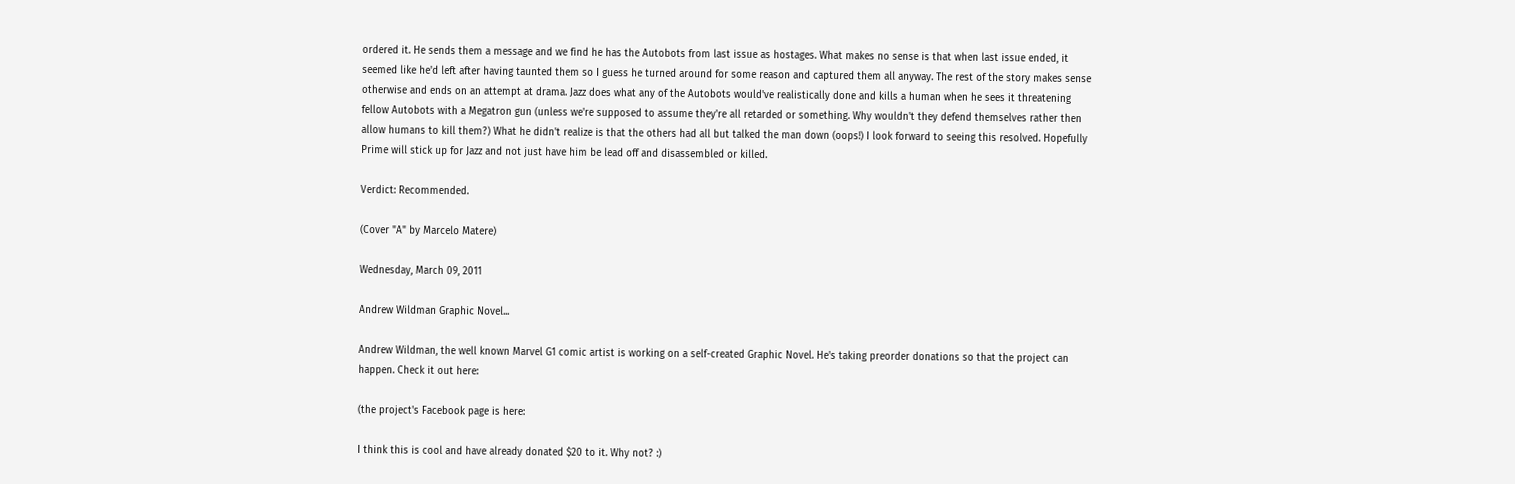ordered it. He sends them a message and we find he has the Autobots from last issue as hostages. What makes no sense is that when last issue ended, it seemed like he'd left after having taunted them so I guess he turned around for some reason and captured them all anyway. The rest of the story makes sense otherwise and ends on an attempt at drama. Jazz does what any of the Autobots would've realistically done and kills a human when he sees it threatening fellow Autobots with a Megatron gun (unless we're supposed to assume they're all retarded or something. Why wouldn't they defend themselves rather then allow humans to kill them?) What he didn't realize is that the others had all but talked the man down (oops!) I look forward to seeing this resolved. Hopefully Prime will stick up for Jazz and not just have him be lead off and disassembled or killed.

Verdict: Recommended.

(Cover "A" by Marcelo Matere)

Wednesday, March 09, 2011

Andrew Wildman Graphic Novel...

Andrew Wildman, the well known Marvel G1 comic artist is working on a self-created Graphic Novel. He's taking preorder donations so that the project can happen. Check it out here:

(the project's Facebook page is here:

I think this is cool and have already donated $20 to it. Why not? :)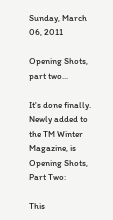Sunday, March 06, 2011

Opening Shots, part two...

It's done finally. Newly added to the TM Winter Magazine, is Opening Shots, Part Two:

This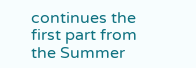continues the first part from the Summer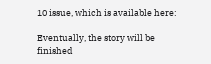10 issue, which is available here:

Eventually, the story will be finished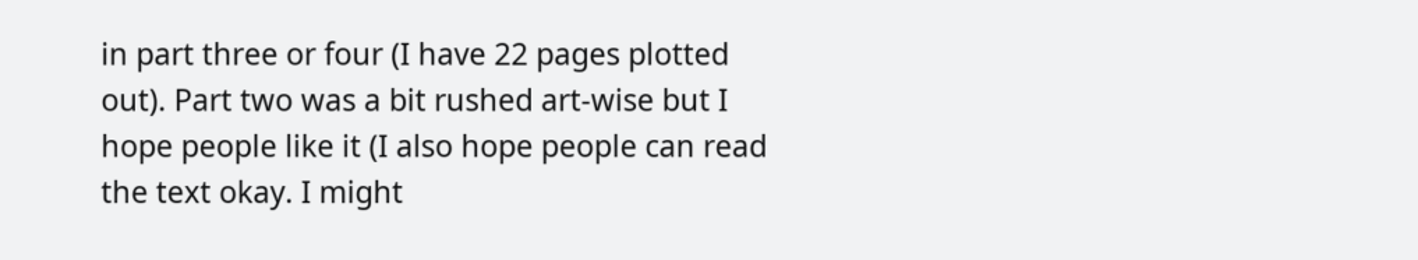in part three or four (I have 22 pages plotted out). Part two was a bit rushed art-wise but I hope people like it (I also hope people can read the text okay. I might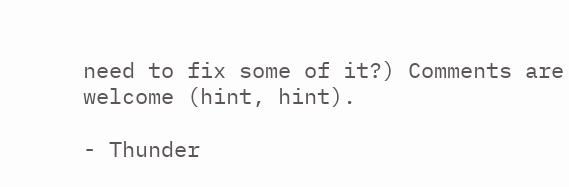need to fix some of it?) Comments are welcome (hint, hint).

- Thunder